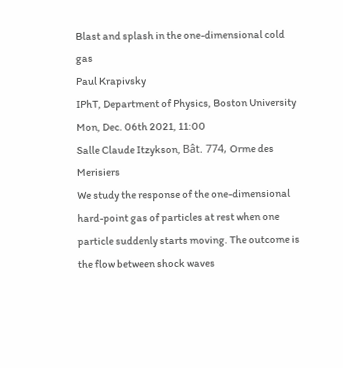Blast and splash in the one-dimensional cold gas
Paul Krapivsky
IPhT, Department of Physics, Boston University
Mon, Dec. 06th 2021, 11:00
Salle Claude Itzykson, Bât. 774, Orme des Merisiers
We study the response of the one-dimensional hard-point gas of particles at rest when one particle suddenly starts moving. The outcome is the flow between shock waves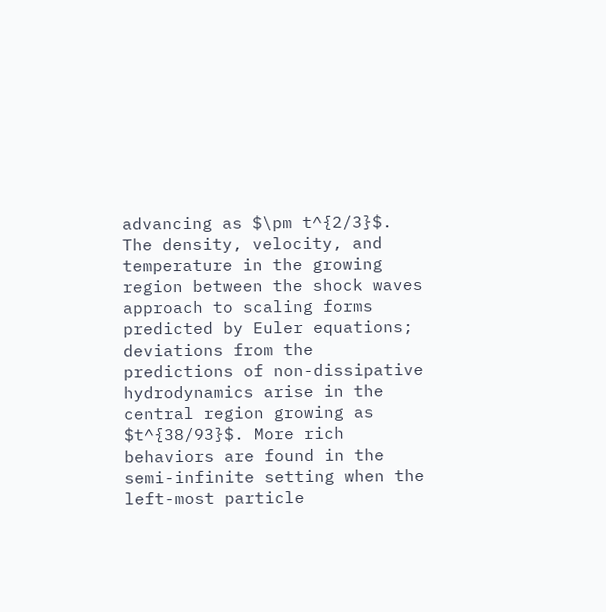advancing as $\pm t^{2/3}$. The density, velocity, and temperature in the growing region between the shock waves approach to scaling forms predicted by Euler equations; deviations from the predictions of non-dissipative hydrodynamics arise in the central region growing as $t^{38/93}$. More rich behaviors are found in the semi-infinite setting when the left-most particle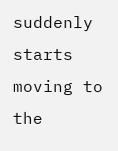suddenly starts moving to the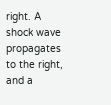right. A shock wave propagates to the right, and a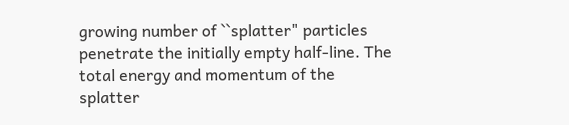growing number of ``splatter" particles penetrate the initially empty half-line. The total energy and momentum of the splatter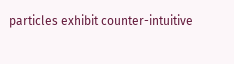particles exhibit counter-intuitive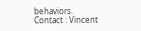behaviors.
Contact : Vincent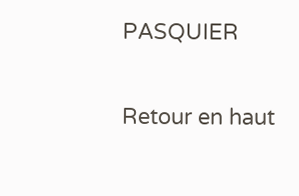PASQUIER


Retour en haut